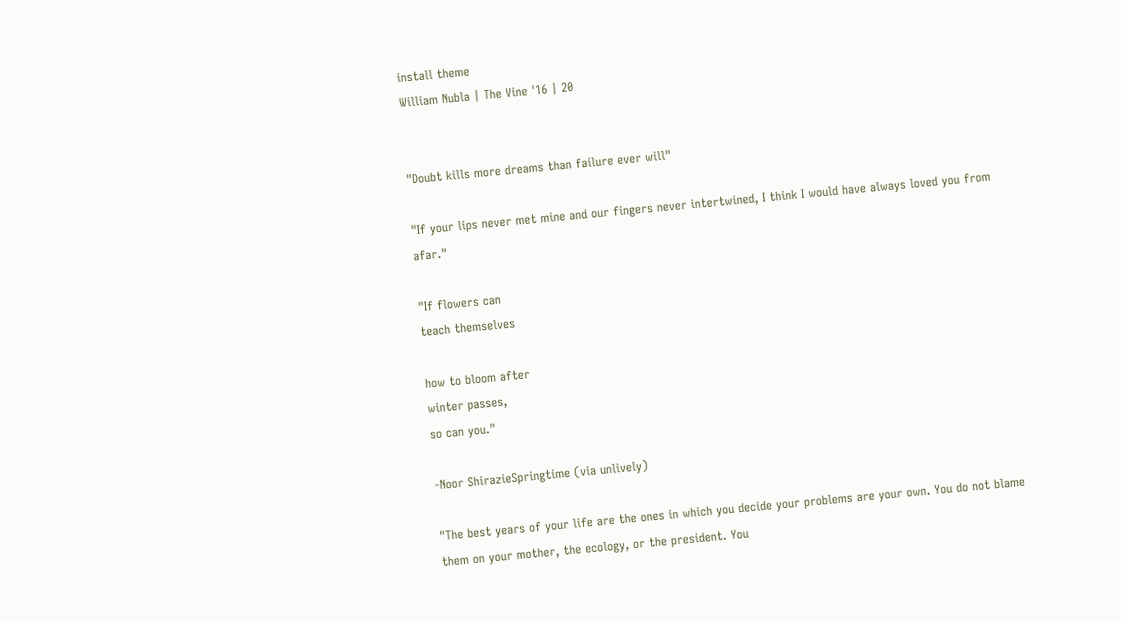install theme
William Nubla | The Vine '16 | 20


"Doubt kills more dreams than failure ever will"

"If your lips never met mine and our fingers never intertwined, I think I would have always loved you from afar."

"If flowers can
teach themselves

how to bloom after
winter passes,
so can you."

-Noor ShirazieSpringtime (via unlively)

"The best years of your life are the ones in which you decide your problems are your own. You do not blame them on your mother, the ecology, or the president. You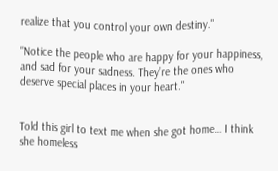realize that you control your own destiny."

"Notice the people who are happy for your happiness, and sad for your sadness. They’re the ones who deserve special places in your heart."


Told this girl to text me when she got home… I think she homeless